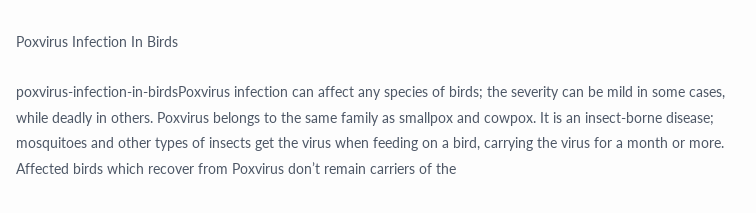Poxvirus Infection In Birds

poxvirus-infection-in-birdsPoxvirus infection can affect any species of birds; the severity can be mild in some cases, while deadly in others. Poxvirus belongs to the same family as smallpox and cowpox. It is an insect-borne disease; mosquitoes and other types of insects get the virus when feeding on a bird, carrying the virus for a month or more. Affected birds which recover from Poxvirus don’t remain carriers of the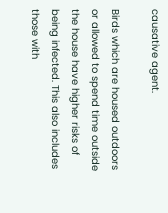causative agent.

Birds which are housed outdoors or allowed to spend time outside the house have higher risks of being infected. This also includes those with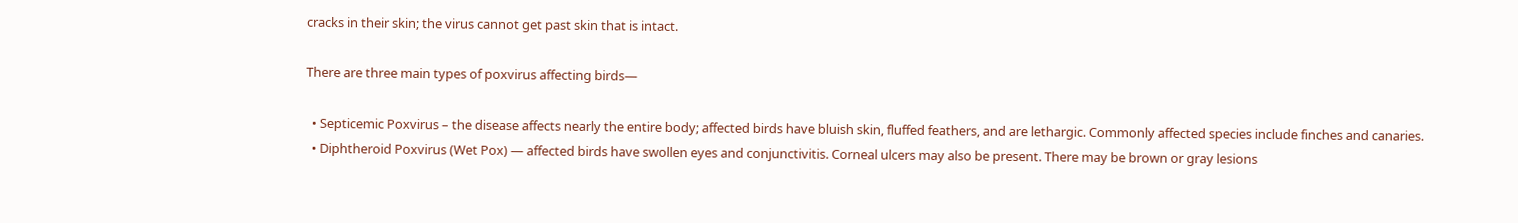cracks in their skin; the virus cannot get past skin that is intact.

There are three main types of poxvirus affecting birds—

  • Septicemic Poxvirus – the disease affects nearly the entire body; affected birds have bluish skin, fluffed feathers, and are lethargic. Commonly affected species include finches and canaries.
  • Diphtheroid Poxvirus (Wet Pox) — affected birds have swollen eyes and conjunctivitis. Corneal ulcers may also be present. There may be brown or gray lesions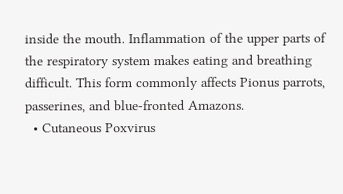inside the mouth. Inflammation of the upper parts of the respiratory system makes eating and breathing difficult. This form commonly affects Pionus parrots, passerines, and blue-fronted Amazons.
  • Cutaneous Poxvirus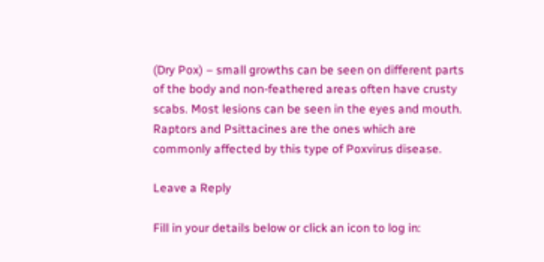(Dry Pox) – small growths can be seen on different parts of the body and non-feathered areas often have crusty scabs. Most lesions can be seen in the eyes and mouth. Raptors and Psittacines are the ones which are commonly affected by this type of Poxvirus disease.

Leave a Reply

Fill in your details below or click an icon to log in: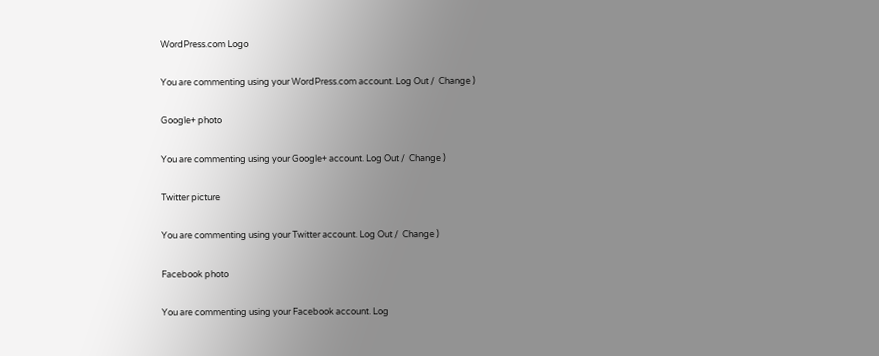WordPress.com Logo

You are commenting using your WordPress.com account. Log Out /  Change )

Google+ photo

You are commenting using your Google+ account. Log Out /  Change )

Twitter picture

You are commenting using your Twitter account. Log Out /  Change )

Facebook photo

You are commenting using your Facebook account. Log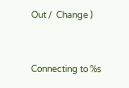Out /  Change )


Connecting to %s